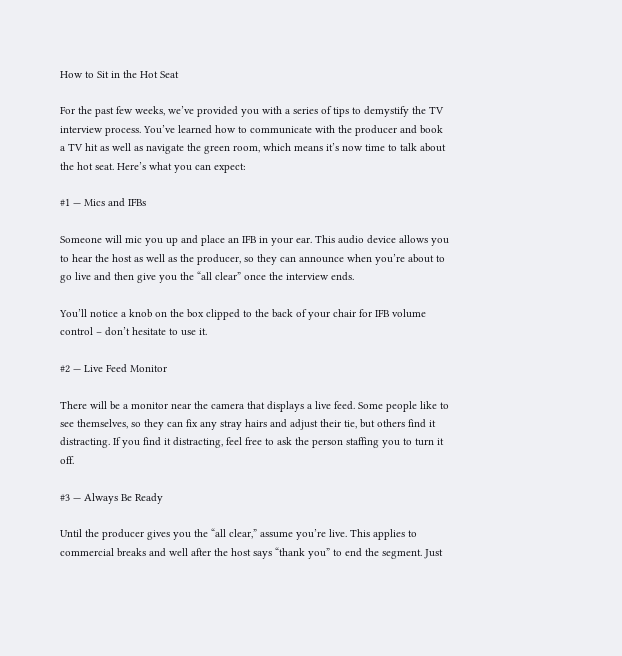How to Sit in the Hot Seat

For the past few weeks, we’ve provided you with a series of tips to demystify the TV interview process. You’ve learned how to communicate with the producer and book a TV hit as well as navigate the green room, which means it’s now time to talk about the hot seat. Here’s what you can expect:

#1 — Mics and IFBs

Someone will mic you up and place an IFB in your ear. This audio device allows you to hear the host as well as the producer, so they can announce when you’re about to go live and then give you the “all clear” once the interview ends.

You’ll notice a knob on the box clipped to the back of your chair for IFB volume control – don’t hesitate to use it.

#2 — Live Feed Monitor

There will be a monitor near the camera that displays a live feed. Some people like to see themselves, so they can fix any stray hairs and adjust their tie, but others find it distracting. If you find it distracting, feel free to ask the person staffing you to turn it off.

#3 — Always Be Ready

Until the producer gives you the “all clear,” assume you’re live. This applies to commercial breaks and well after the host says “thank you” to end the segment. Just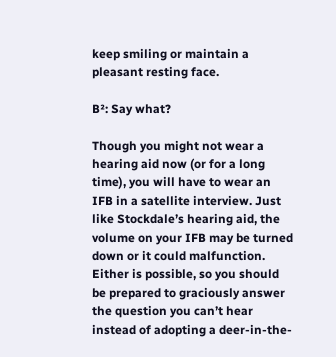keep smiling or maintain a pleasant resting face.

B²: Say what?

Though you might not wear a hearing aid now (or for a long time), you will have to wear an IFB in a satellite interview. Just like Stockdale’s hearing aid, the volume on your IFB may be turned down or it could malfunction. Either is possible, so you should be prepared to graciously answer the question you can’t hear instead of adopting a deer-in-the-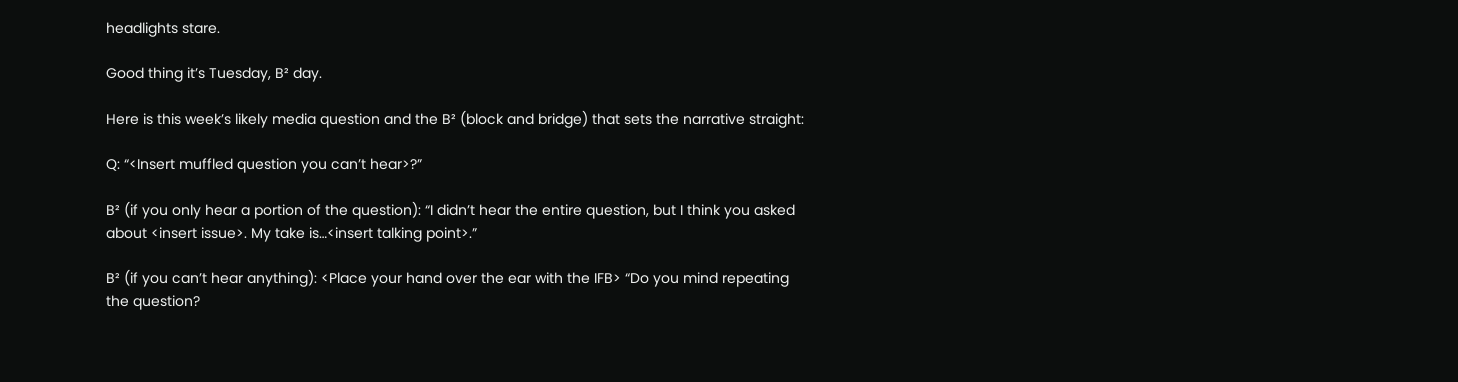headlights stare.

Good thing it’s Tuesday, B² day.

Here is this week’s likely media question and the B² (block and bridge) that sets the narrative straight:

Q: “<Insert muffled question you can’t hear>?”

B² (if you only hear a portion of the question): “I didn’t hear the entire question, but I think you asked about <insert issue>. My take is…<insert talking point>.”

B² (if you can’t hear anything): <Place your hand over the ear with the IFB> “Do you mind repeating the question?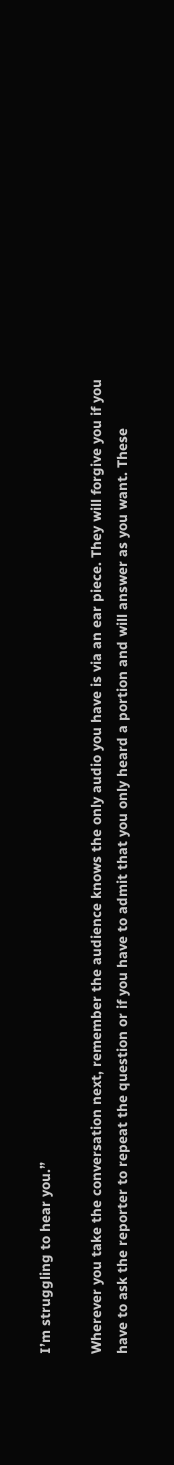I’m struggling to hear you.”

Wherever you take the conversation next, remember the audience knows the only audio you have is via an ear piece. They will forgive you if you have to ask the reporter to repeat the question or if you have to admit that you only heard a portion and will answer as you want. These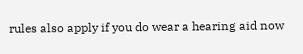rules also apply if you do wear a hearing aid now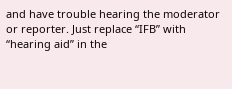and have trouble hearing the moderator or reporter. Just replace “IFB” with “hearing aid” in the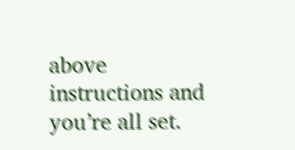above instructions and you’re all set.